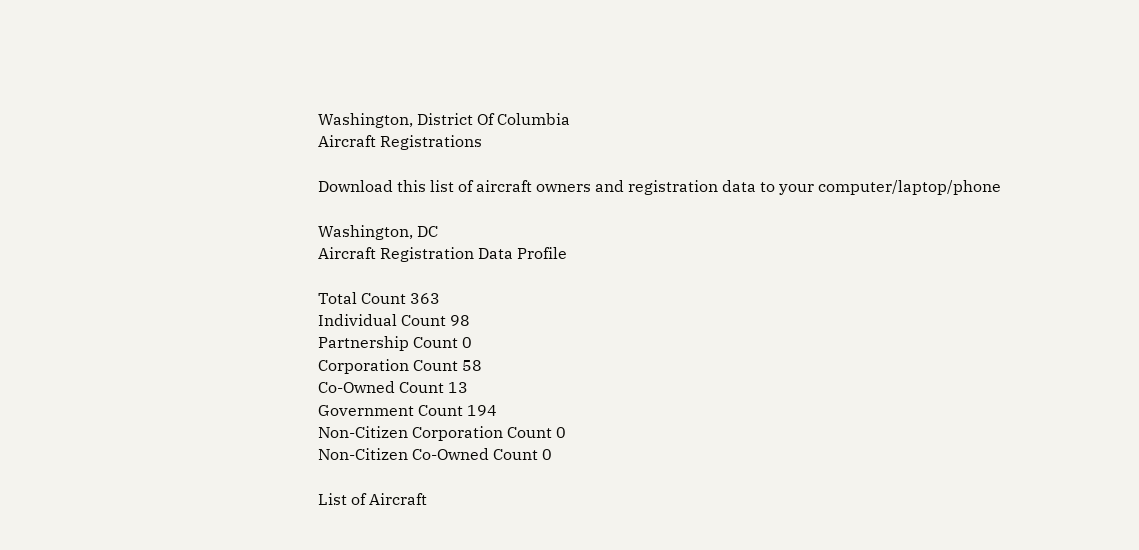Washington, District Of Columbia
Aircraft Registrations

Download this list of aircraft owners and registration data to your computer/laptop/phone

Washington, DC
Aircraft Registration Data Profile

Total Count 363
Individual Count 98
Partnership Count 0
Corporation Count 58
Co-Owned Count 13
Government Count 194
Non-Citizen Corporation Count 0
Non-Citizen Co-Owned Count 0

List of Aircraft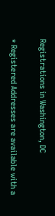Registrations in Washington, DC

* Registered Addresses are available with a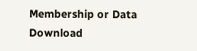Membership or Data Download